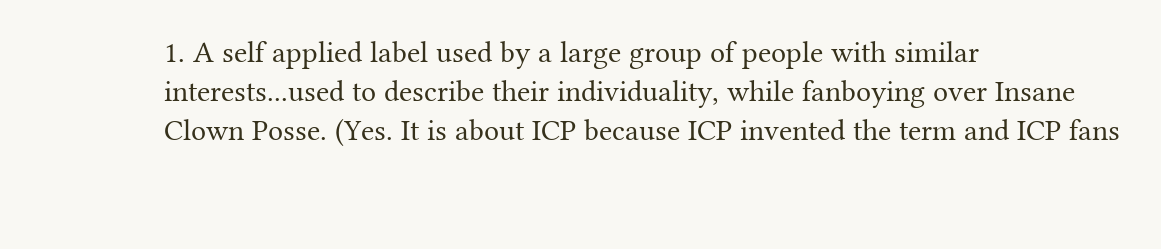1. A self applied label used by a large group of people with similar interests...used to describe their individuality, while fanboying over Insane Clown Posse. (Yes. It is about ICP because ICP invented the term and ICP fans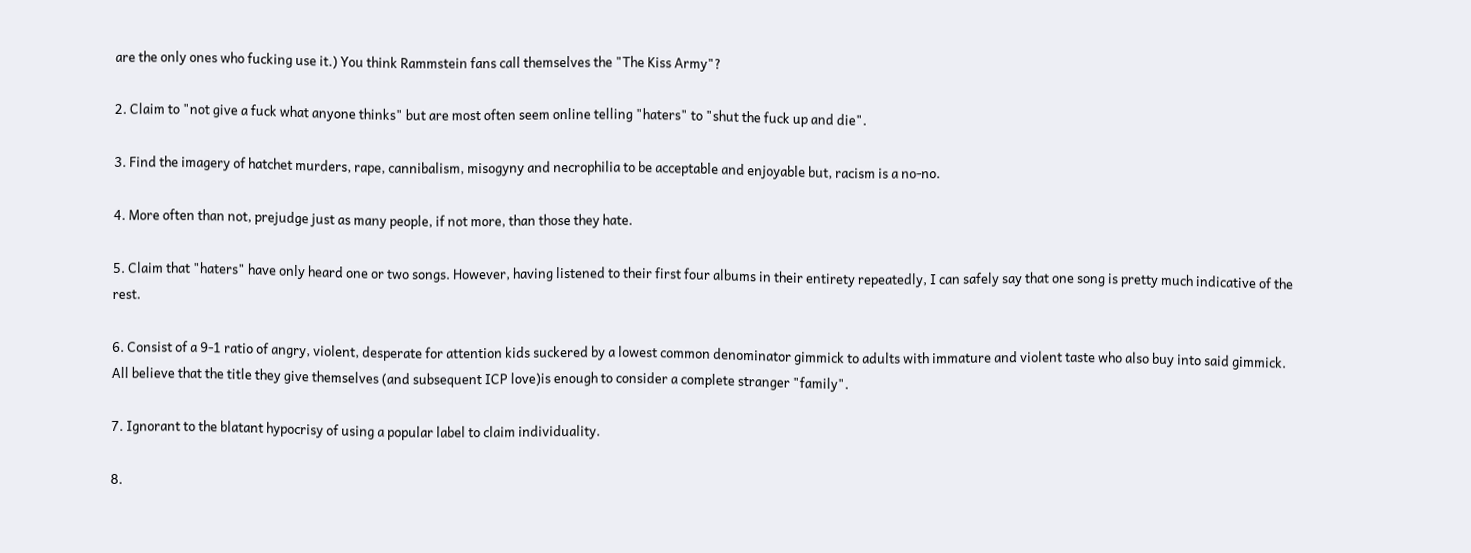are the only ones who fucking use it.) You think Rammstein fans call themselves the "The Kiss Army"?

2. Claim to "not give a fuck what anyone thinks" but are most often seem online telling "haters" to "shut the fuck up and die".

3. Find the imagery of hatchet murders, rape, cannibalism, misogyny and necrophilia to be acceptable and enjoyable but, racism is a no-no.

4. More often than not, prejudge just as many people, if not more, than those they hate.

5. Claim that "haters" have only heard one or two songs. However, having listened to their first four albums in their entirety repeatedly, I can safely say that one song is pretty much indicative of the rest.

6. Consist of a 9-1 ratio of angry, violent, desperate for attention kids suckered by a lowest common denominator gimmick to adults with immature and violent taste who also buy into said gimmick. All believe that the title they give themselves (and subsequent ICP love)is enough to consider a complete stranger "family".

7. Ignorant to the blatant hypocrisy of using a popular label to claim individuality.

8.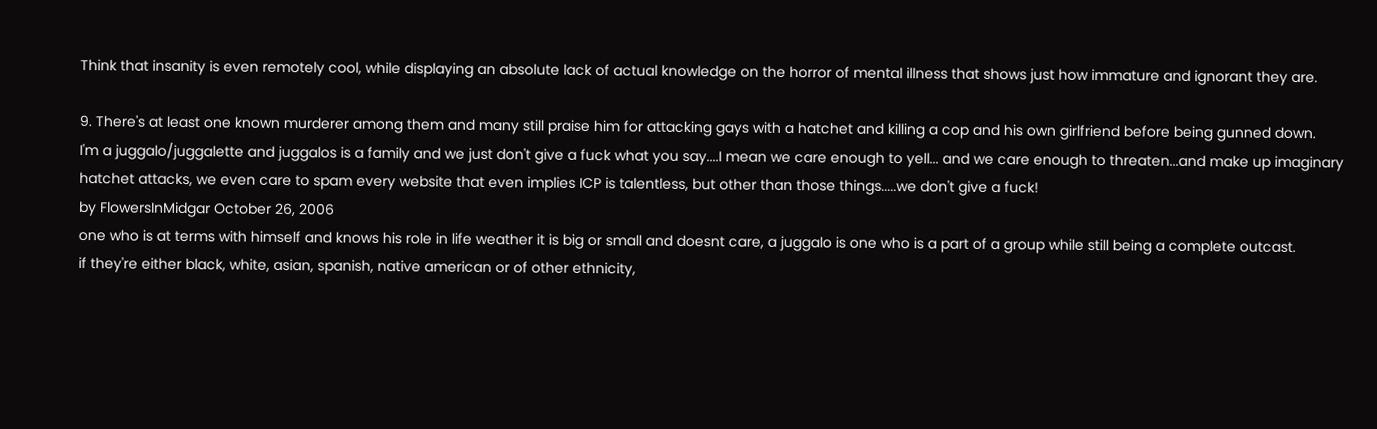Think that insanity is even remotely cool, while displaying an absolute lack of actual knowledge on the horror of mental illness that shows just how immature and ignorant they are.

9. There's at least one known murderer among them and many still praise him for attacking gays with a hatchet and killing a cop and his own girlfriend before being gunned down.
I'm a juggalo/juggalette and juggalos is a family and we just don't give a fuck what you say....I mean we care enough to yell... and we care enough to threaten...and make up imaginary hatchet attacks, we even care to spam every website that even implies ICP is talentless, but other than those things.....we don't give a fuck!
by FlowersInMidgar October 26, 2006
one who is at terms with himself and knows his role in life weather it is big or small and doesnt care, a juggalo is one who is a part of a group while still being a complete outcast.
if they're either black, white, asian, spanish, native american or of other ethnicity,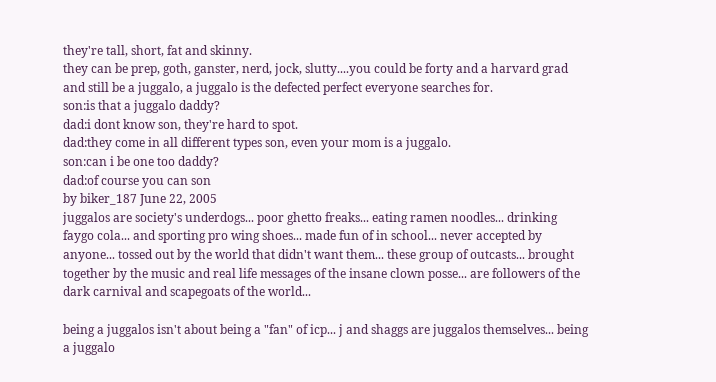they're tall, short, fat and skinny.
they can be prep, goth, ganster, nerd, jock, slutty....you could be forty and a harvard grad and still be a juggalo, a juggalo is the defected perfect everyone searches for.
son:is that a juggalo daddy?
dad:i dont know son, they're hard to spot.
dad:they come in all different types son, even your mom is a juggalo.
son:can i be one too daddy?
dad:of course you can son
by biker_187 June 22, 2005
juggalos are society's underdogs... poor ghetto freaks... eating ramen noodles... drinking faygo cola... and sporting pro wing shoes... made fun of in school... never accepted by anyone... tossed out by the world that didn't want them... these group of outcasts... brought together by the music and real life messages of the insane clown posse... are followers of the dark carnival and scapegoats of the world...

being a juggalos isn't about being a "fan" of icp... j and shaggs are juggalos themselves... being a juggalo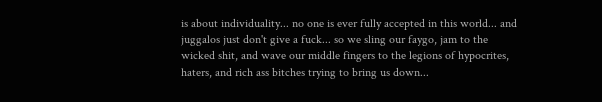is about individuality... no one is ever fully accepted in this world... and juggalos just don't give a fuck... so we sling our faygo, jam to the wicked shit, and wave our middle fingers to the legions of hypocrites, haters, and rich ass bitches trying to bring us down...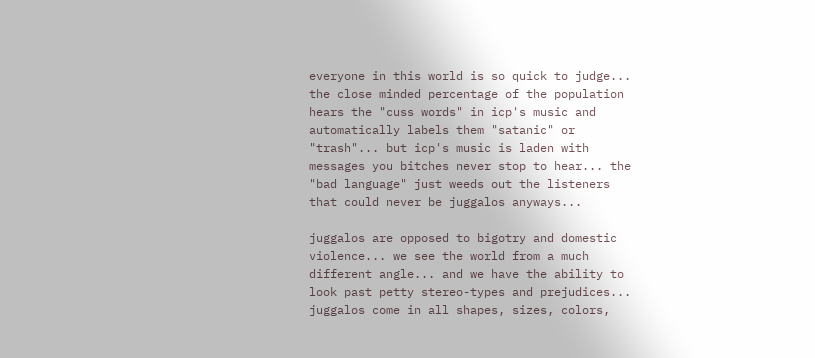everyone in this world is so quick to judge... the close minded percentage of the population hears the "cuss words" in icp's music and automatically labels them "satanic" or "trash"... but icp's music is laden with messages you bitches never stop to hear... the "bad language" just weeds out the listeners that could never be juggalos anyways...

juggalos are opposed to bigotry and domestic violence... we see the world from a much different angle... and we have the ability to look past petty stereo-types and prejudices... juggalos come in all shapes, sizes, colors,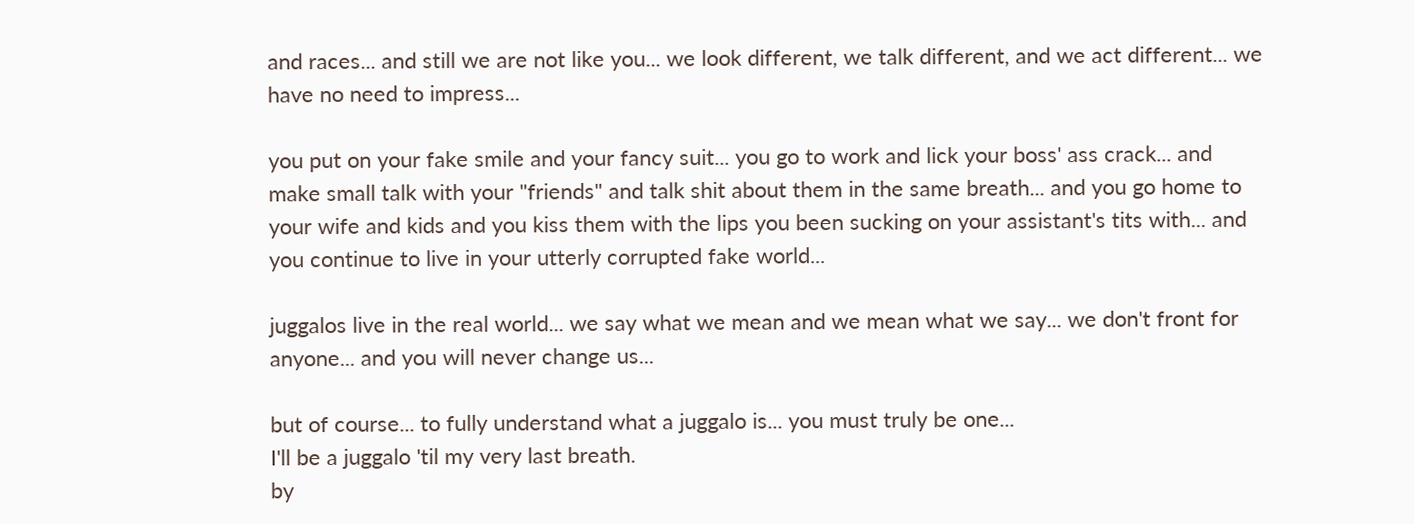and races... and still we are not like you... we look different, we talk different, and we act different... we have no need to impress...

you put on your fake smile and your fancy suit... you go to work and lick your boss' ass crack... and make small talk with your "friends" and talk shit about them in the same breath... and you go home to your wife and kids and you kiss them with the lips you been sucking on your assistant's tits with... and you continue to live in your utterly corrupted fake world...

juggalos live in the real world... we say what we mean and we mean what we say... we don't front for anyone... and you will never change us...

but of course... to fully understand what a juggalo is... you must truly be one...
I'll be a juggalo 'til my very last breath.
by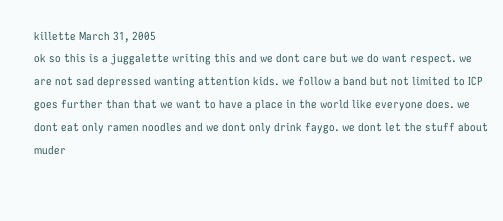killette March 31, 2005
ok so this is a juggalette writing this and we dont care but we do want respect. we are not sad depressed wanting attention kids. we follow a band but not limited to ICP goes further than that we want to have a place in the world like everyone does. we dont eat only ramen noodles and we dont only drink faygo. we dont let the stuff about muder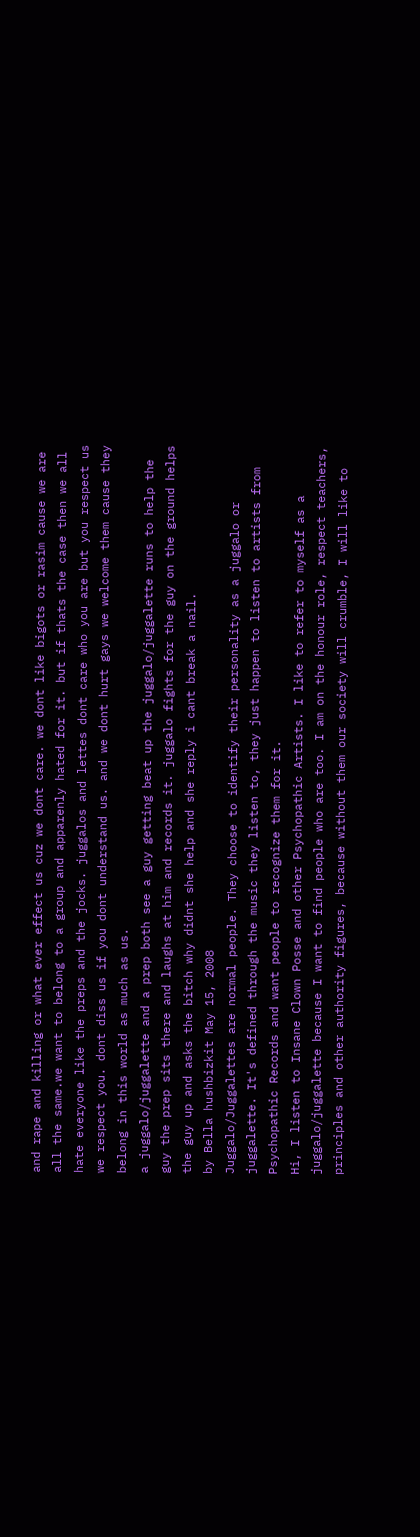and rape and killing or what ever effect us cuz we dont care. we dont like bigots or rasim cause we are all the same.we want to belong to a group and apparenly hated for it. but if thats the case then we all hate everyone like the preps and the jocks. juggalos and lettes dont care who you are but you respect us we respect you. dont diss us if you dont understand us. and we dont hurt gays we welcome them cause they belong in this world as much as us.
a juggalo/juggalette and a prep both see a guy getting beat up the juggalo/juggalette runs to help the guy the prep sits there and laughs at him and records it. juggalo fights for the guy on the ground helps the guy up and asks the bitch why didnt she help and she reply i cant break a nail.
by Bella hushbizkit May 15, 2008
Juggalo/Juggalettes are normal people. They choose to identify their personality as a juggalo or juggalette. It's defined through the music they listen to, they just happen to listen to artists from Psychopathic Records and want people to recognize them for it.
Hi, I listen to Insane Clown Posse and other Psychopathic Artists. I like to refer to myself as a juggalo/juggalette because I want to find people who are too. I am on the honour role, respect teachers, principles and other authority figures, because without them our society will crumble, I will like to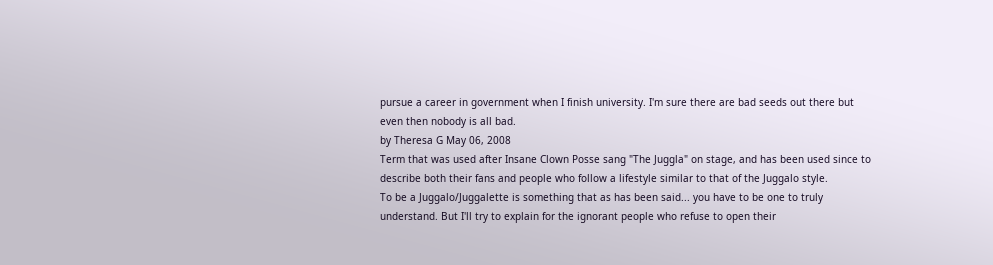pursue a career in government when I finish university. I'm sure there are bad seeds out there but even then nobody is all bad.
by Theresa G May 06, 2008
Term that was used after Insane Clown Posse sang "The Juggla" on stage, and has been used since to describe both their fans and people who follow a lifestyle similar to that of the Juggalo style.
To be a Juggalo/Juggalette is something that as has been said... you have to be one to truly understand. But I'll try to explain for the ignorant people who refuse to open their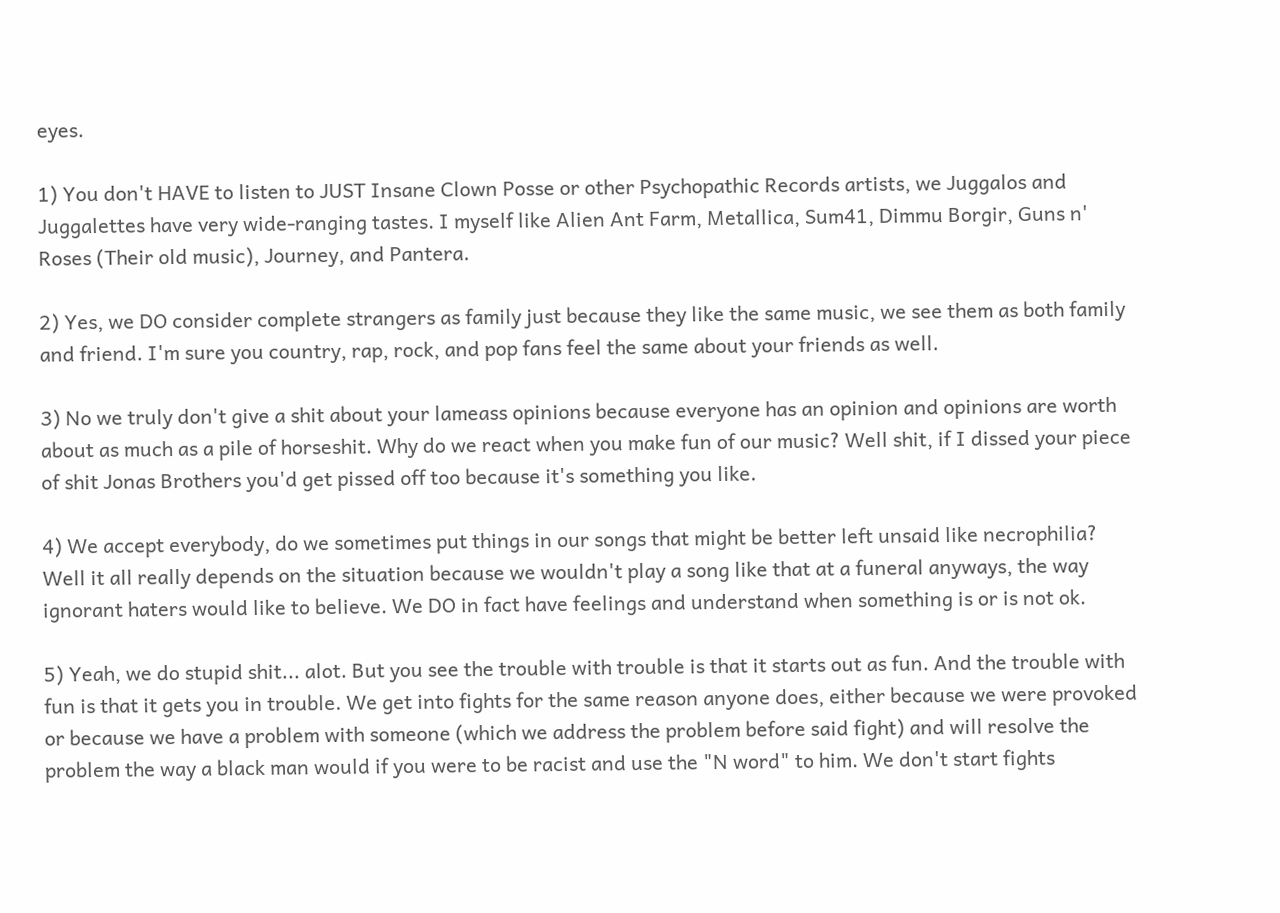eyes.

1) You don't HAVE to listen to JUST Insane Clown Posse or other Psychopathic Records artists, we Juggalos and Juggalettes have very wide-ranging tastes. I myself like Alien Ant Farm, Metallica, Sum41, Dimmu Borgir, Guns n' Roses (Their old music), Journey, and Pantera.

2) Yes, we DO consider complete strangers as family just because they like the same music, we see them as both family and friend. I'm sure you country, rap, rock, and pop fans feel the same about your friends as well.

3) No we truly don't give a shit about your lameass opinions because everyone has an opinion and opinions are worth about as much as a pile of horseshit. Why do we react when you make fun of our music? Well shit, if I dissed your piece of shit Jonas Brothers you'd get pissed off too because it's something you like.

4) We accept everybody, do we sometimes put things in our songs that might be better left unsaid like necrophilia? Well it all really depends on the situation because we wouldn't play a song like that at a funeral anyways, the way ignorant haters would like to believe. We DO in fact have feelings and understand when something is or is not ok.

5) Yeah, we do stupid shit... alot. But you see the trouble with trouble is that it starts out as fun. And the trouble with fun is that it gets you in trouble. We get into fights for the same reason anyone does, either because we were provoked or because we have a problem with someone (which we address the problem before said fight) and will resolve the problem the way a black man would if you were to be racist and use the "N word" to him. We don't start fights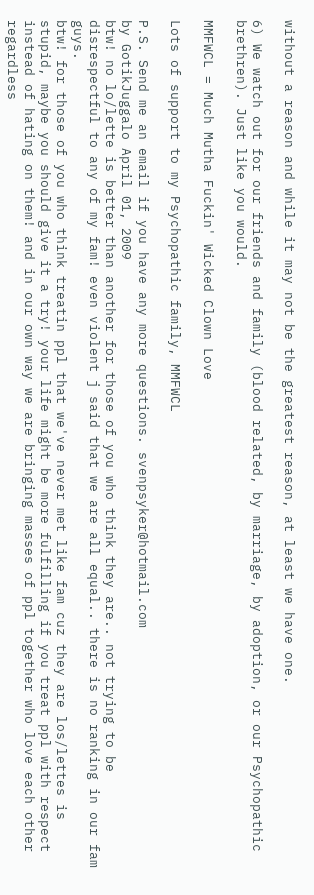without a reason and while it may not be the greatest reason, at least we have one.

6) We watch out for our friends and family (blood related, by marriage, by adoption, or our Psychopathic brethren). Just like you would.

MMFWCL = Much Mutha Fuckin' Wicked Clown Love

Lots of support to my Psychopathic family, MMFWCL

P.S. Send me an email if you have any more questions. svenpsyker@hotmail.com
by GotikJuggalo April 01, 2009
btw! no lo/lette is better than another for those of you who think they are.. not trying to be disrespectful to any of my fam! even violent j said that we are all equal.. there is no ranking in our fam guys.
btw! for those of you who think treatin ppl that we've never met like fam cuz they are los/lettes is stupid, maybe you should give it a try! your life might be more fulfilling if you treat ppl with respect instead of hating on them! and in our own way we are bringing masses of ppl together who love each other regardless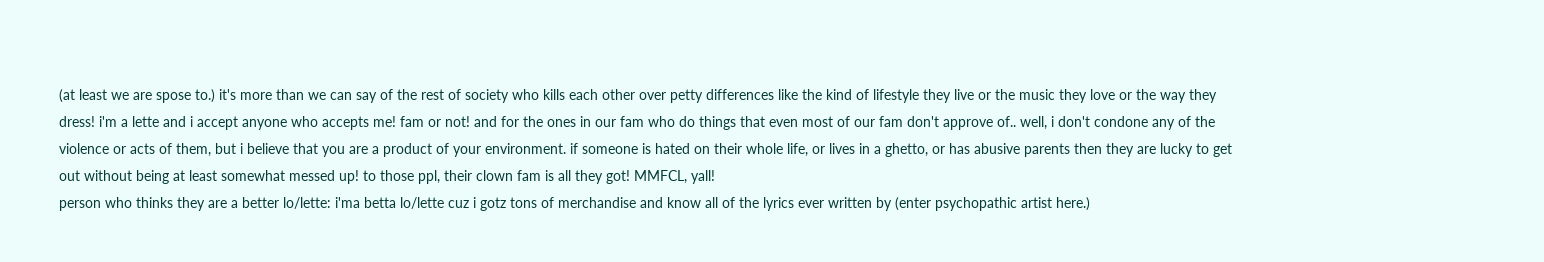(at least we are spose to.) it's more than we can say of the rest of society who kills each other over petty differences like the kind of lifestyle they live or the music they love or the way they dress! i'm a lette and i accept anyone who accepts me! fam or not! and for the ones in our fam who do things that even most of our fam don't approve of.. well, i don't condone any of the violence or acts of them, but i believe that you are a product of your environment. if someone is hated on their whole life, or lives in a ghetto, or has abusive parents then they are lucky to get out without being at least somewhat messed up! to those ppl, their clown fam is all they got! MMFCL, yall!
person who thinks they are a better lo/lette: i'ma betta lo/lette cuz i gotz tons of merchandise and know all of the lyrics ever written by (enter psychopathic artist here.)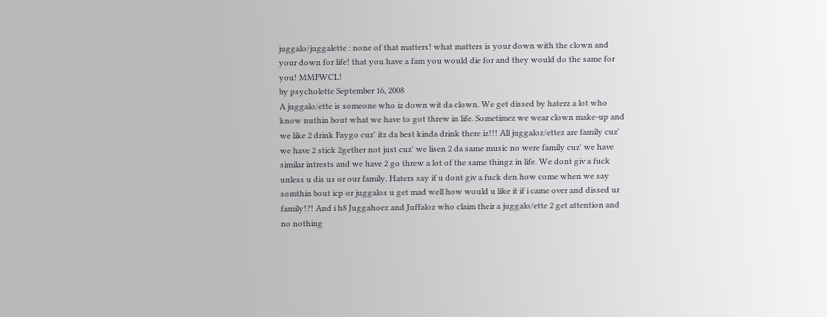juggalo/juggalette : none of that matters! what matters is your down with the clown and your down for life! that you have a fam you would die for and they would do the same for you! MMFWCL!
by psycholette September 16, 2008
A juggalo/ette is someone who iz down wit da clown. We get dissed by haterz a lot who know nuthin bout what we have to got threw in life. Sometimez we wear clown make-up and we like 2 drink Faygo cuz' itz da best kinda drink there iz!!! All juggaloz/ettez are family cuz' we have 2 stick 2gether not just cuz' we lisen 2 da same music no were family cuz' we have similar intrests and we have 2 go threw a lot of the same thingz in life. We dont giv a fuck unless u dis us or our family. Haters say if u dont giv a fuck den how come when we say somthin bout icp or juggalos u get mad well how would u like it if i came over and dissed ur family!?! And i h8 Juggahoez and Juffaloz who claim their a juggalo/ette 2 get attention and no nothing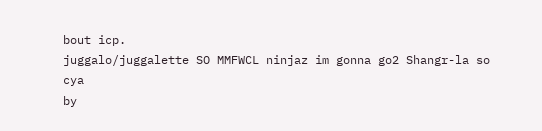bout icp.
juggalo/juggalette SO MMFWCL ninjaz im gonna go2 Shangr-la so cya
by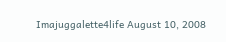Imajuggalette4life August 10, 2008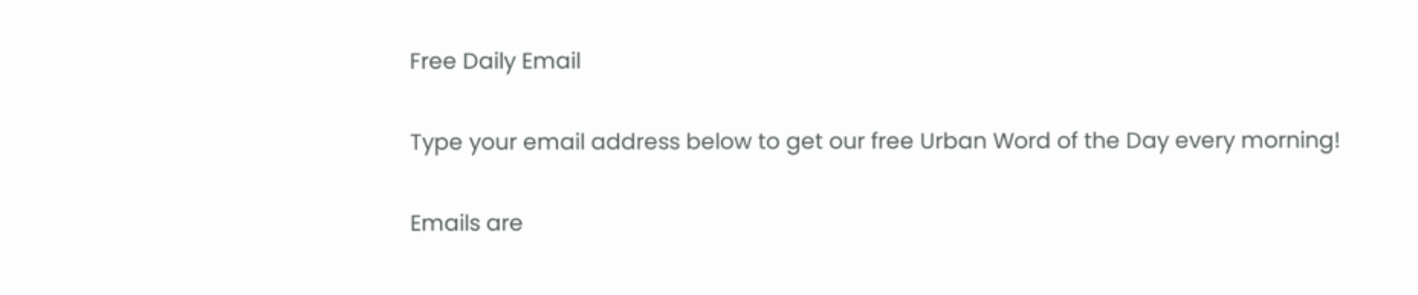Free Daily Email

Type your email address below to get our free Urban Word of the Day every morning!

Emails are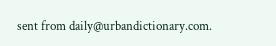sent from daily@urbandictionary.com.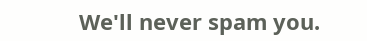We'll never spam you.